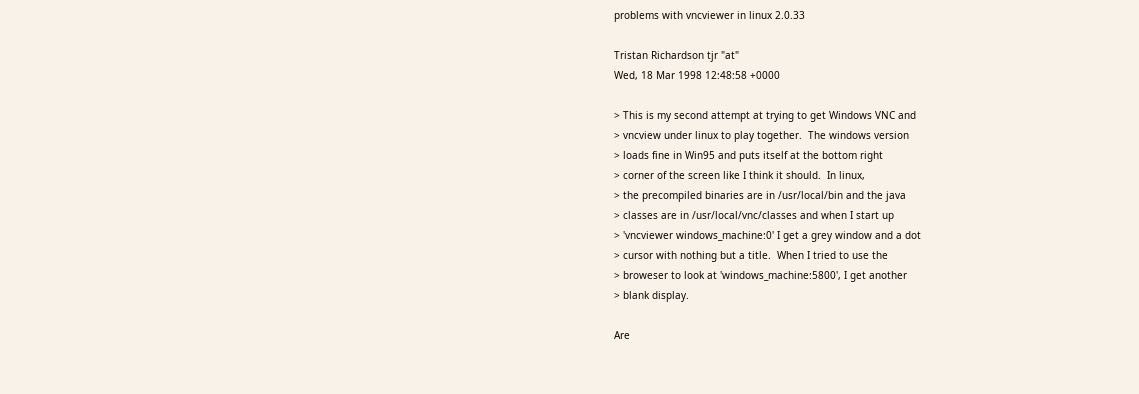problems with vncviewer in linux 2.0.33

Tristan Richardson tjr "at"
Wed, 18 Mar 1998 12:48:58 +0000

> This is my second attempt at trying to get Windows VNC and
> vncview under linux to play together.  The windows version
> loads fine in Win95 and puts itself at the bottom right
> corner of the screen like I think it should.  In linux,
> the precompiled binaries are in /usr/local/bin and the java
> classes are in /usr/local/vnc/classes and when I start up
> 'vncviewer windows_machine:0' I get a grey window and a dot
> cursor with nothing but a title.  When I tried to use the
> broweser to look at 'windows_machine:5800', I get another
> blank display.

Are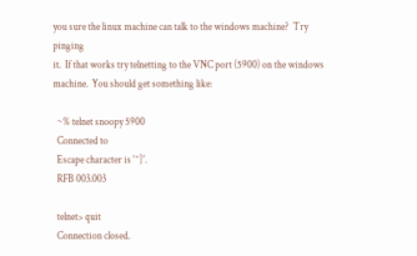you sure the linux machine can talk to the windows machine?  Try pinging
it.  If that works try telnetting to the VNC port (5900) on the windows
machine.  You should get something like:

  ~% telnet snoopy 5900
  Connected to
  Escape character is '^]'.
  RFB 003.003

  telnet> quit
  Connection closed.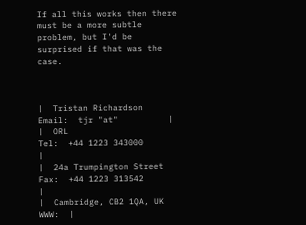If all this works then there must be a more subtle problem, but I'd be
surprised if that was the case.



|  Tristan Richardson                 Email:  tjr "at"          |
|  ORL                                  Tel:  +44 1223 343000        |
|  24a Trumpington Street               Fax:  +44 1223 313542        |
|  Cambridge, CB2 1QA, UK               WWW:  |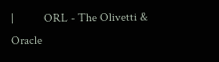|          ORL - The Olivetti & Oracle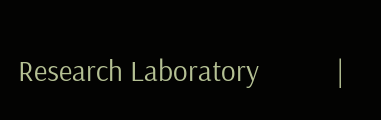Research Laboratory           |